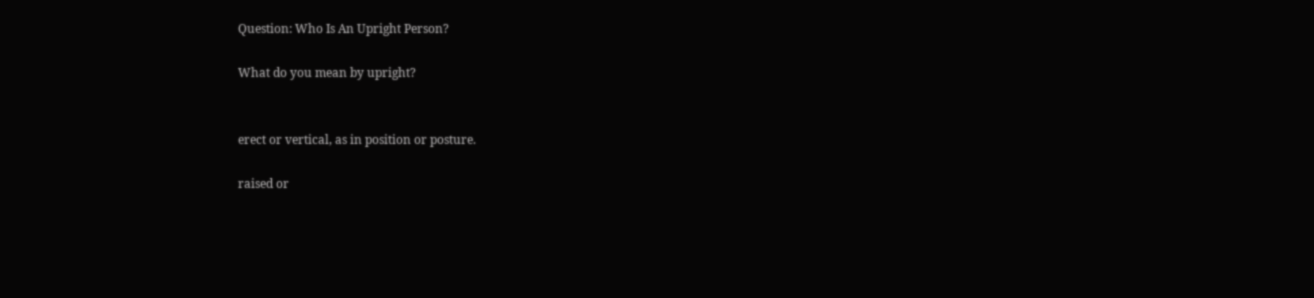Question: Who Is An Upright Person?

What do you mean by upright?


erect or vertical, as in position or posture.

raised or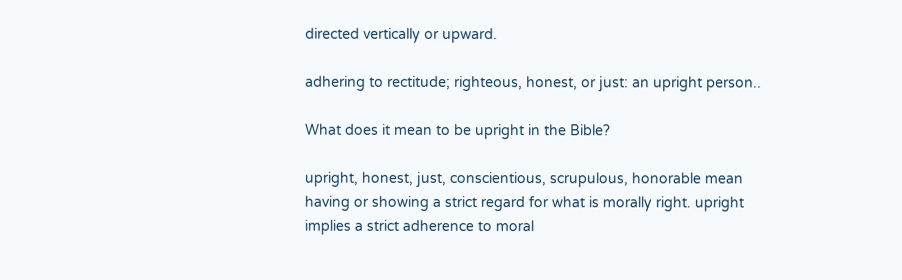directed vertically or upward.

adhering to rectitude; righteous, honest, or just: an upright person..

What does it mean to be upright in the Bible?

upright, honest, just, conscientious, scrupulous, honorable mean having or showing a strict regard for what is morally right. upright implies a strict adherence to moral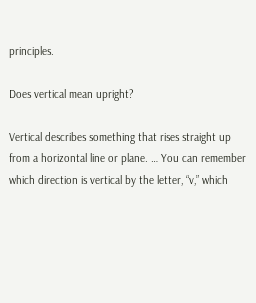principles.

Does vertical mean upright?

Vertical describes something that rises straight up from a horizontal line or plane. … You can remember which direction is vertical by the letter, “v,” which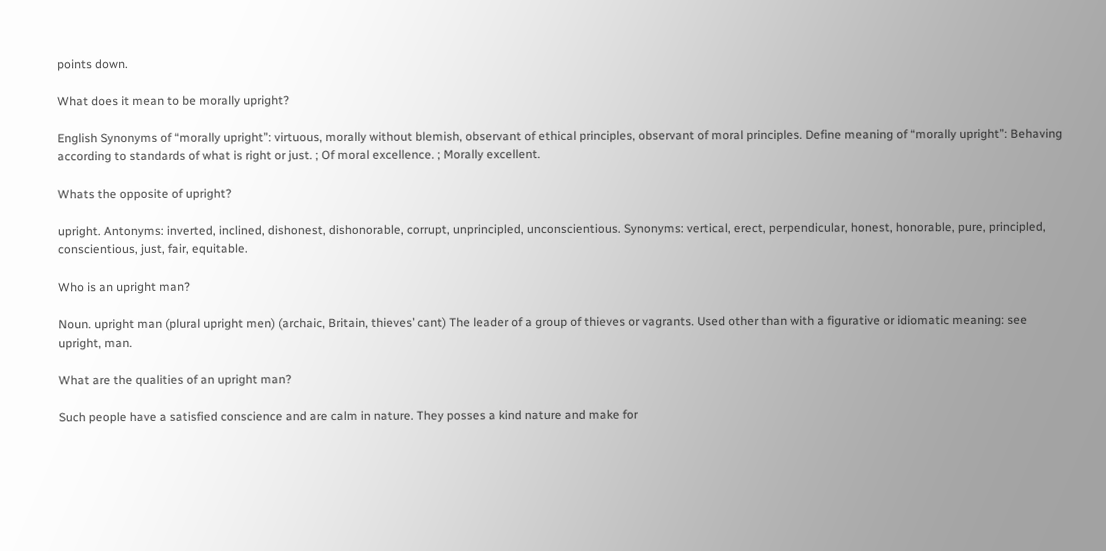points down.

What does it mean to be morally upright?

English Synonyms of “morally upright”: virtuous, morally without blemish, observant of ethical principles, observant of moral principles. Define meaning of “morally upright”: Behaving according to standards of what is right or just. ; Of moral excellence. ; Morally excellent.

Whats the opposite of upright?

upright. Antonyms: inverted, inclined, dishonest, dishonorable, corrupt, unprincipled, unconscientious. Synonyms: vertical, erect, perpendicular, honest, honorable, pure, principled, conscientious, just, fair, equitable.

Who is an upright man?

Noun. upright man (plural upright men) (archaic, Britain, thieves’ cant) The leader of a group of thieves or vagrants. Used other than with a figurative or idiomatic meaning: see upright, man.

What are the qualities of an upright man?

Such people have a satisfied conscience and are calm in nature. They posses a kind nature and make for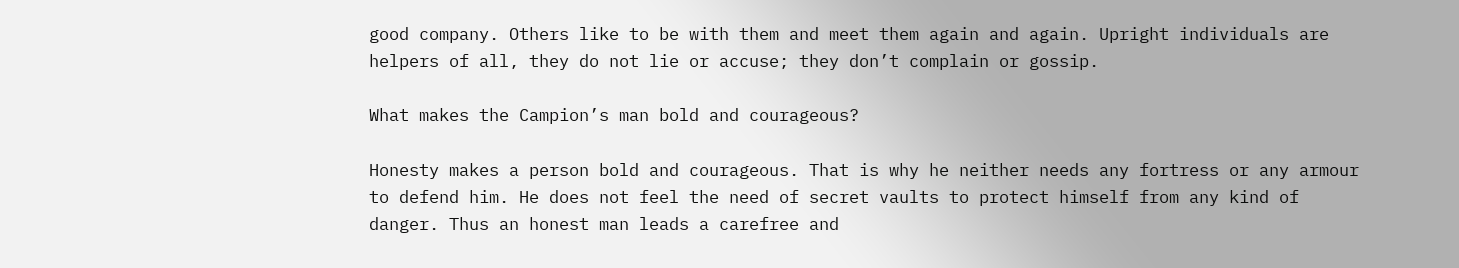good company. Others like to be with them and meet them again and again. Upright individuals are helpers of all, they do not lie or accuse; they don’t complain or gossip.

What makes the Campion’s man bold and courageous?

Honesty makes a person bold and courageous. That is why he neither needs any fortress or any armour to defend him. He does not feel the need of secret vaults to protect himself from any kind of danger. Thus an honest man leads a carefree and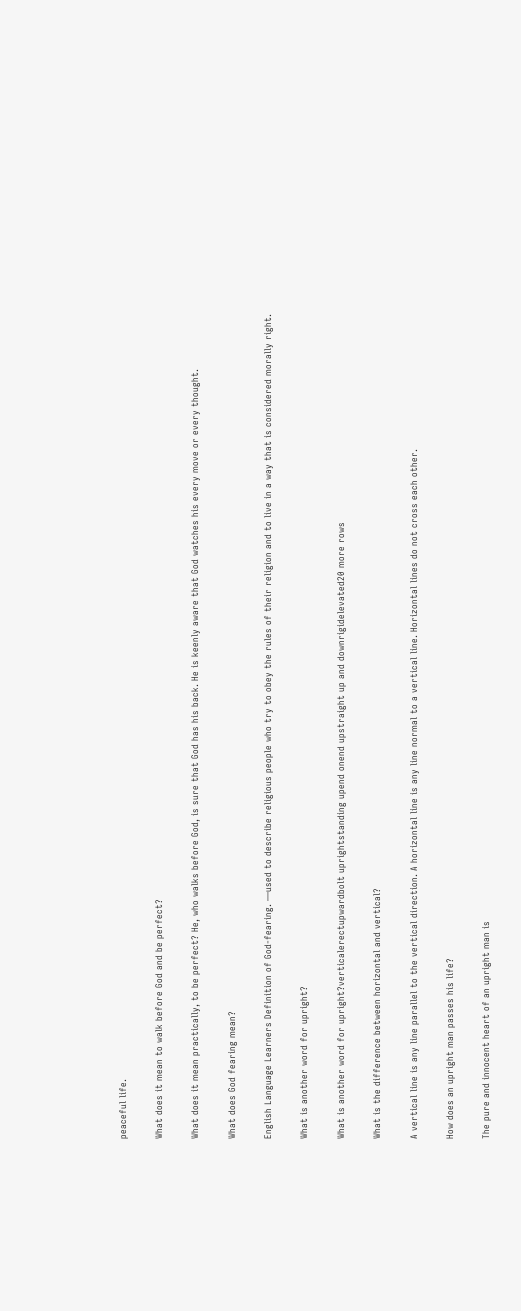peaceful life.

What does it mean to walk before God and be perfect?

What does it mean practically, to be perfect? He, who walks before God, is sure that God has his back. He is keenly aware that God watches his every move or every thought.

What does God fearing mean?

English Language Learners Definition of God-fearing. —used to describe religious people who try to obey the rules of their religion and to live in a way that is considered morally right.

What is another word for upright?

What is another word for upright?verticalerectupwardbolt uprightstanding upend onend upstraight up and downrigidelevated20 more rows

What is the difference between horizontal and vertical?

A vertical line is any line parallel to the vertical direction. A horizontal line is any line normal to a vertical line. Horizontal lines do not cross each other.

How does an upright man passes his life?

The pure and innocent heart of an upright man is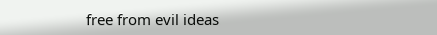free from evil ideas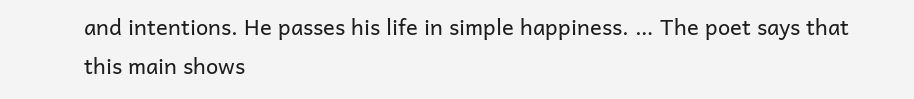and intentions. He passes his life in simple happiness. … The poet says that this main shows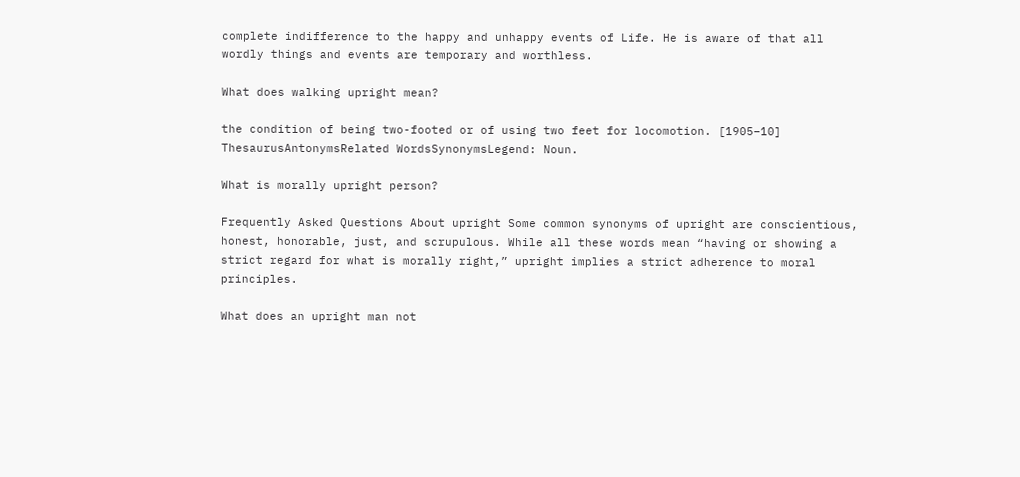complete indifference to the happy and unhappy events of Life. He is aware of that all wordly things and events are temporary and worthless.

What does walking upright mean?

the condition of being two-footed or of using two feet for locomotion. [1905–10] ThesaurusAntonymsRelated WordsSynonymsLegend: Noun.

What is morally upright person?

Frequently Asked Questions About upright Some common synonyms of upright are conscientious, honest, honorable, just, and scrupulous. While all these words mean “having or showing a strict regard for what is morally right,” upright implies a strict adherence to moral principles.

What does an upright man not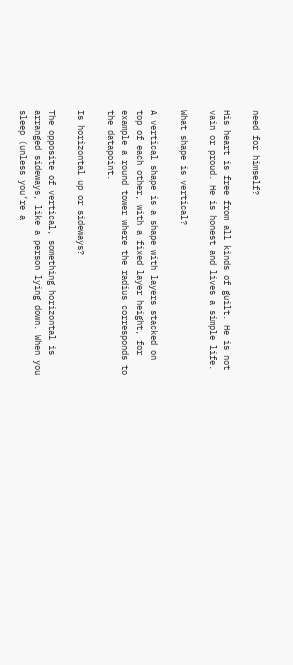need for himself?

His heart is free from all kinds of guilt. He is not vain or proud. He is honest and lives a simple life.

What shape is vertical?

A vertical shape is a shape with layers stacked on top of each other, with a fixed layer height, for example a round tower where the radius corresponds to the datapoint.

Is horizontal up or sideways?

The opposite of vertical, something horizontal is arranged sideways, like a person lying down. When you sleep (unless you’re a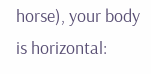horse), your body is horizontal: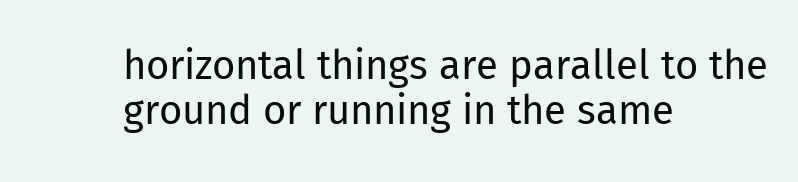horizontal things are parallel to the ground or running in the same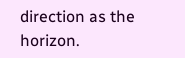direction as the horizon.